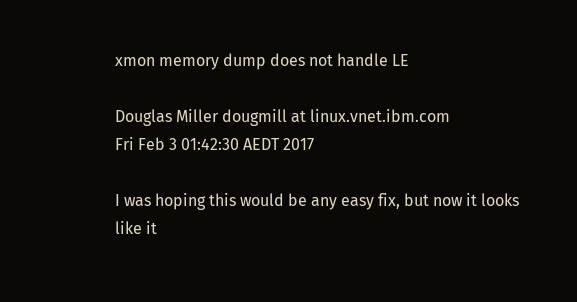xmon memory dump does not handle LE

Douglas Miller dougmill at linux.vnet.ibm.com
Fri Feb 3 01:42:30 AEDT 2017

I was hoping this would be any easy fix, but now it looks like it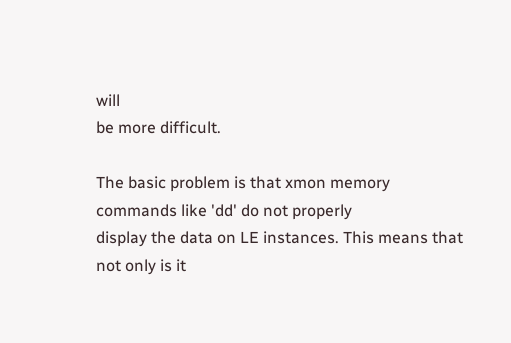will
be more difficult.

The basic problem is that xmon memory commands like 'dd' do not properly
display the data on LE instances. This means that not only is it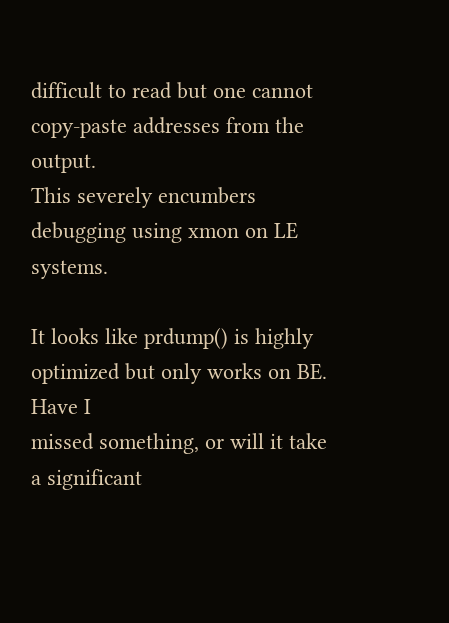difficult to read but one cannot copy-paste addresses from the output.
This severely encumbers debugging using xmon on LE systems.

It looks like prdump() is highly optimized but only works on BE. Have I
missed something, or will it take a significant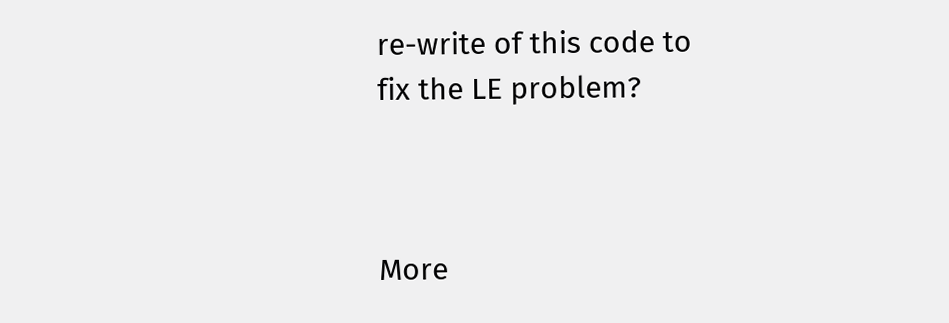re-write of this code to
fix the LE problem?



More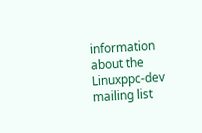information about the Linuxppc-dev mailing list